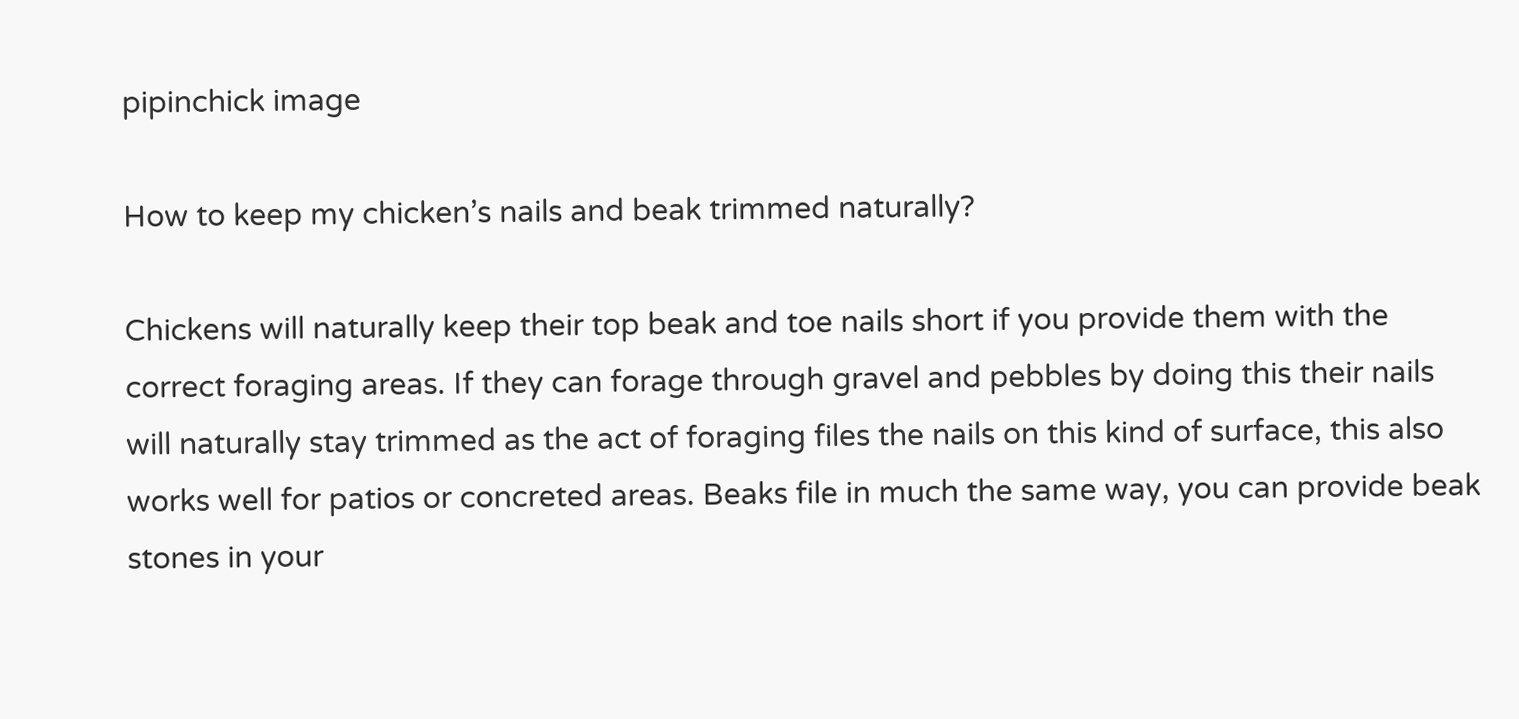pipinchick image

How to keep my chicken’s nails and beak trimmed naturally?

Chickens will naturally keep their top beak and toe nails short if you provide them with the correct foraging areas. If they can forage through gravel and pebbles by doing this their nails will naturally stay trimmed as the act of foraging files the nails on this kind of surface, this also works well for patios or concreted areas. Beaks file in much the same way, you can provide beak stones in your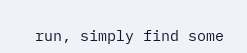run, simply find some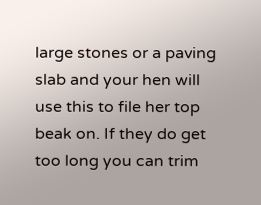large stones or a paving slab and your hen will use this to file her top beak on. If they do get too long you can trim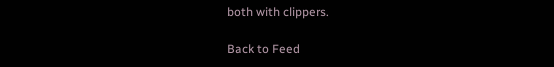both with clippers.

Back to Feed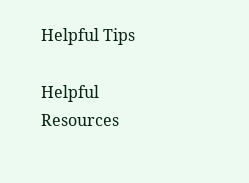Helpful Tips

Helpful Resources